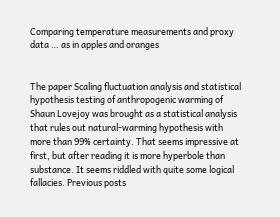Comparing temperature measurements and proxy data … as in apples and oranges


The paper Scaling fluctuation analysis and statistical hypothesis testing of anthropogenic warming of Shaun Lovejoy was brought as a statistical analysis that rules out natural-warming hypothesis with more than 99% certainty. That seems impressive at first, but after reading it is more hyperbole than substance. It seems riddled with quite some logical fallacies. Previous posts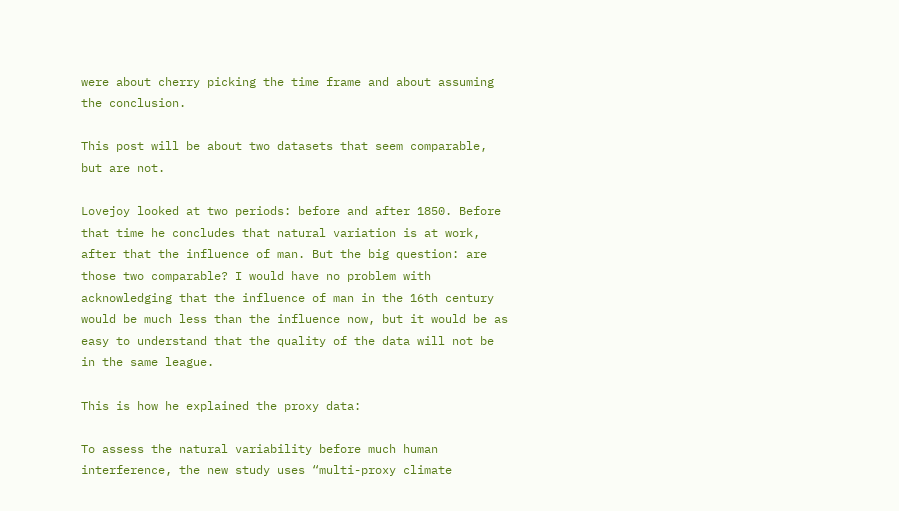were about cherry picking the time frame and about assuming the conclusion.

This post will be about two datasets that seem comparable, but are not.

Lovejoy looked at two periods: before and after 1850. Before that time he concludes that natural variation is at work, after that the influence of man. But the big question: are those two comparable? I would have no problem with acknowledging that the influence of man in the 16th century would be much less than the influence now, but it would be as easy to understand that the quality of the data will not be in the same league.

This is how he explained the proxy data:

To assess the natural variability before much human interference, the new study uses “multi-proxy climate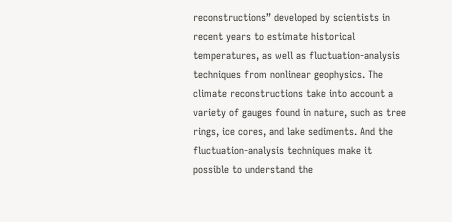reconstructions” developed by scientists in recent years to estimate historical temperatures, as well as fluctuation-analysis techniques from nonlinear geophysics. The climate reconstructions take into account a variety of gauges found in nature, such as tree rings, ice cores, and lake sediments. And the fluctuation-analysis techniques make it possible to understand the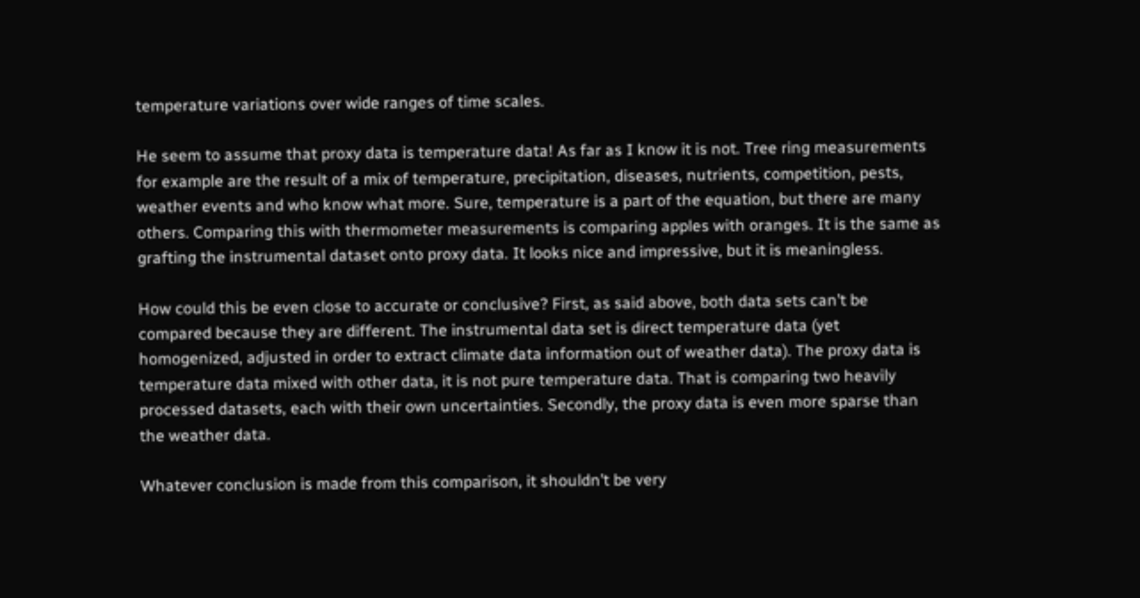temperature variations over wide ranges of time scales.

He seem to assume that proxy data is temperature data! As far as I know it is not. Tree ring measurements for example are the result of a mix of temperature, precipitation, diseases, nutrients, competition, pests, weather events and who know what more. Sure, temperature is a part of the equation, but there are many others. Comparing this with thermometer measurements is comparing apples with oranges. It is the same as grafting the instrumental dataset onto proxy data. It looks nice and impressive, but it is meaningless.

How could this be even close to accurate or conclusive? First, as said above, both data sets can’t be compared because they are different. The instrumental data set is direct temperature data (yet homogenized, adjusted in order to extract climate data information out of weather data). The proxy data is temperature data mixed with other data, it is not pure temperature data. That is comparing two heavily processed datasets, each with their own uncertainties. Secondly, the proxy data is even more sparse than the weather data.

Whatever conclusion is made from this comparison, it shouldn’t be very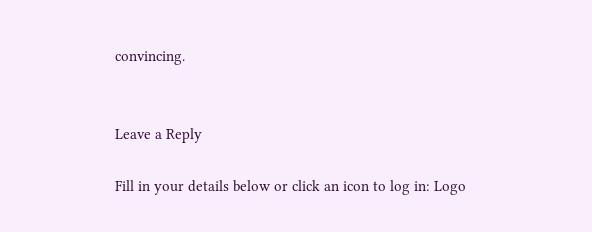convincing.


Leave a Reply

Fill in your details below or click an icon to log in: Logo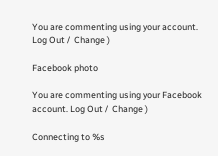You are commenting using your account. Log Out /  Change )

Facebook photo

You are commenting using your Facebook account. Log Out /  Change )

Connecting to %s